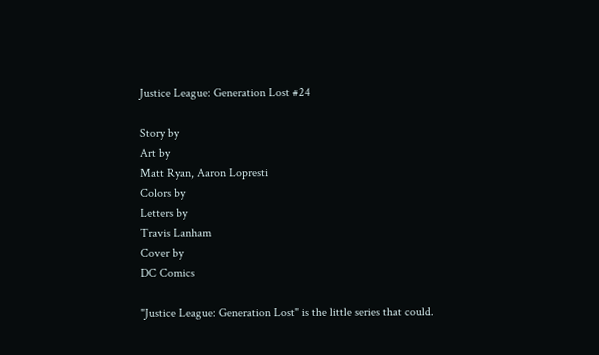Justice League: Generation Lost #24

Story by
Art by
Matt Ryan, Aaron Lopresti
Colors by
Letters by
Travis Lanham
Cover by
DC Comics

"Justice League: Generation Lost" is the little series that could.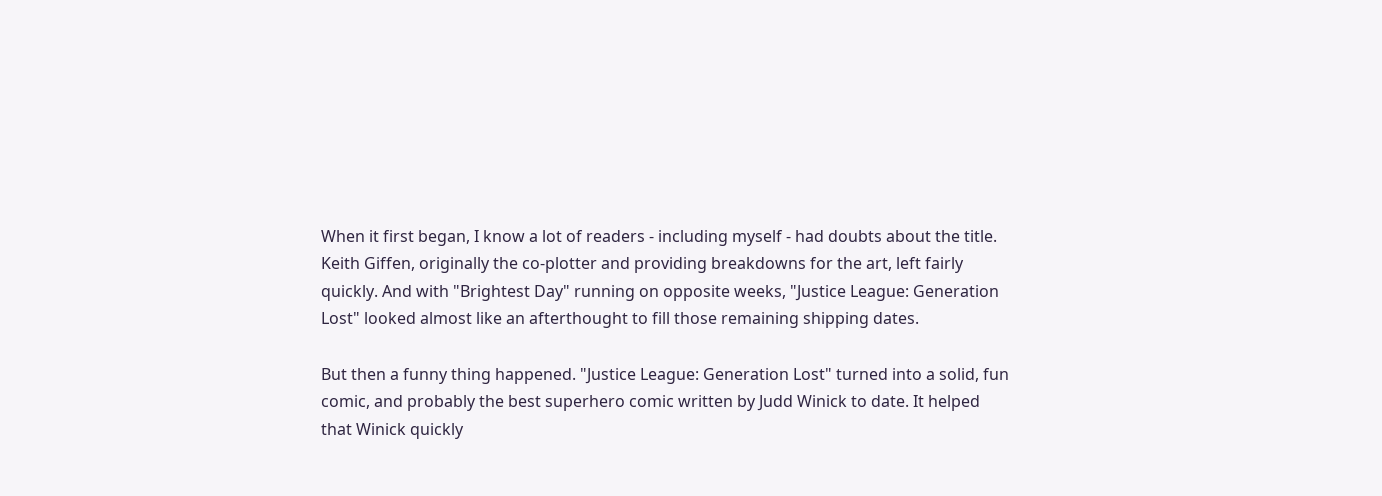When it first began, I know a lot of readers - including myself - had doubts about the title. Keith Giffen, originally the co-plotter and providing breakdowns for the art, left fairly quickly. And with "Brightest Day" running on opposite weeks, "Justice League: Generation Lost" looked almost like an afterthought to fill those remaining shipping dates.

But then a funny thing happened. "Justice League: Generation Lost" turned into a solid, fun comic, and probably the best superhero comic written by Judd Winick to date. It helped that Winick quickly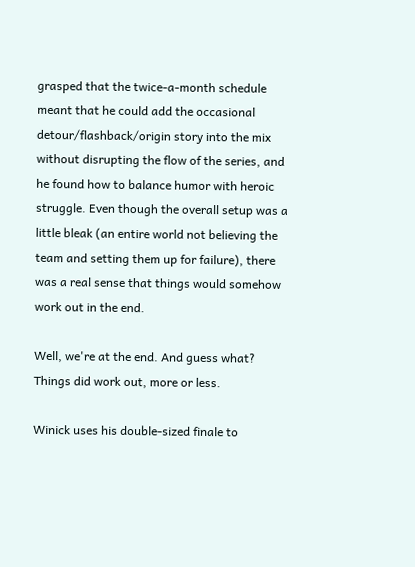grasped that the twice-a-month schedule meant that he could add the occasional detour/flashback/origin story into the mix without disrupting the flow of the series, and he found how to balance humor with heroic struggle. Even though the overall setup was a little bleak (an entire world not believing the team and setting them up for failure), there was a real sense that things would somehow work out in the end.

Well, we're at the end. And guess what? Things did work out, more or less.

Winick uses his double-sized finale to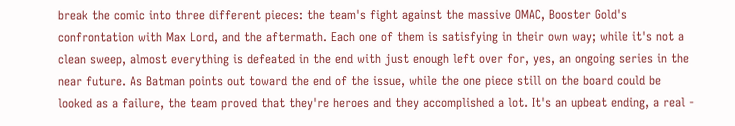break the comic into three different pieces: the team's fight against the massive OMAC, Booster Gold's confrontation with Max Lord, and the aftermath. Each one of them is satisfying in their own way; while it's not a clean sweep, almost everything is defeated in the end with just enough left over for, yes, an ongoing series in the near future. As Batman points out toward the end of the issue, while the one piece still on the board could be looked as a failure, the team proved that they're heroes and they accomplished a lot. It's an upbeat ending, a real -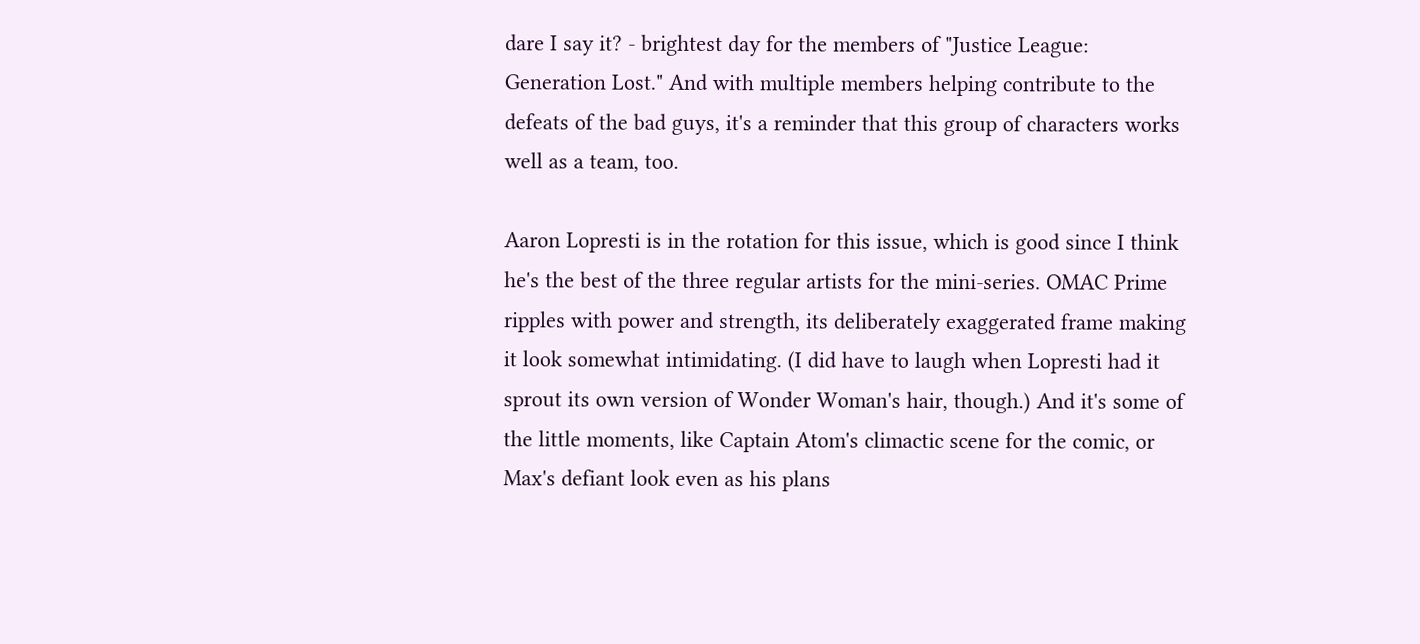dare I say it? - brightest day for the members of "Justice League: Generation Lost." And with multiple members helping contribute to the defeats of the bad guys, it's a reminder that this group of characters works well as a team, too.

Aaron Lopresti is in the rotation for this issue, which is good since I think he's the best of the three regular artists for the mini-series. OMAC Prime ripples with power and strength, its deliberately exaggerated frame making it look somewhat intimidating. (I did have to laugh when Lopresti had it sprout its own version of Wonder Woman's hair, though.) And it's some of the little moments, like Captain Atom's climactic scene for the comic, or Max's defiant look even as his plans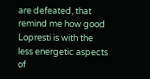are defeated, that remind me how good Lopresti is with the less energetic aspects of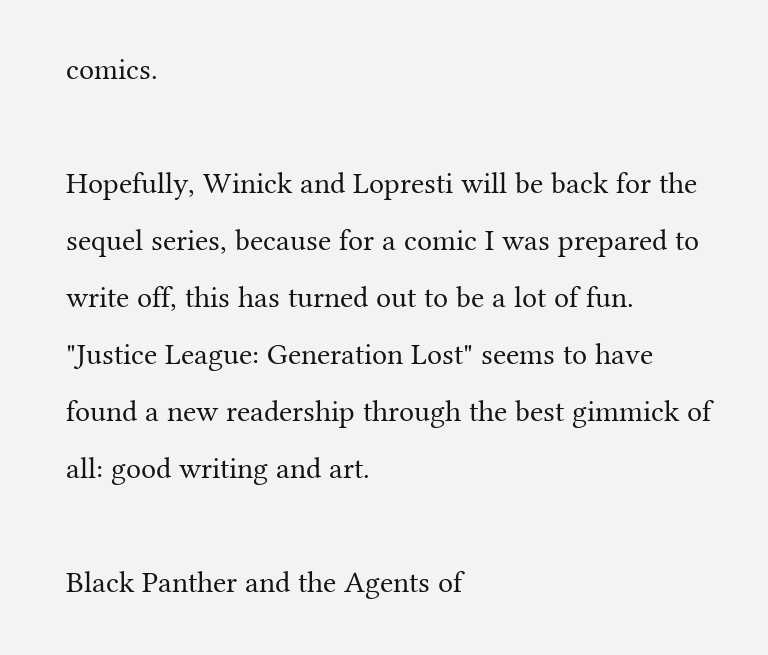comics.

Hopefully, Winick and Lopresti will be back for the sequel series, because for a comic I was prepared to write off, this has turned out to be a lot of fun. "Justice League: Generation Lost" seems to have found a new readership through the best gimmick of all: good writing and art.

Black Panther and the Agents of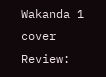Wakanda 1 cover
Review: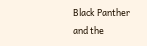Black Panther and the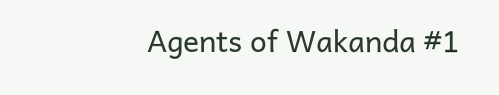Agents of Wakanda #1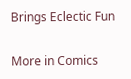Brings Eclectic Fun

More in Comics